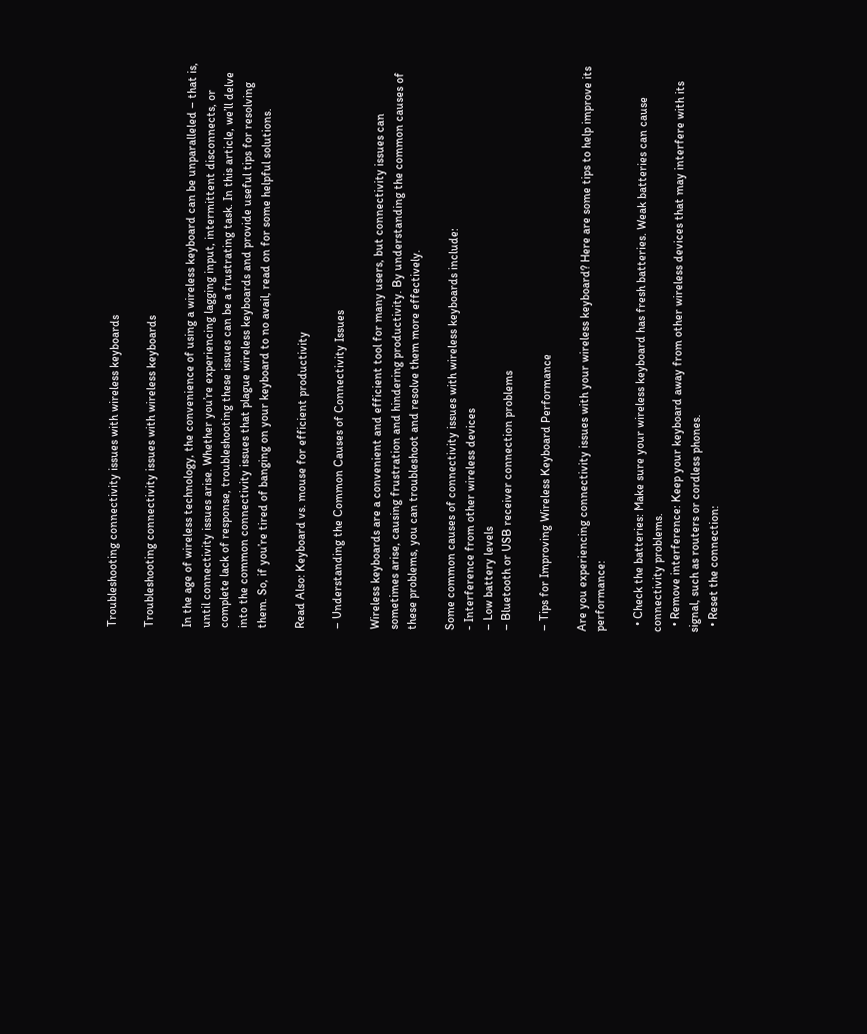Troubleshooting connectivity issues with wireless keyboards

Troubleshooting connectivity issues with wireless keyboards

In the age of wireless technology, the convenience of using a wireless keyboard can be unparalleled – that is, until connectivity issues arise. Whether you’re experiencing lagging input, intermittent disconnects, or complete lack of response, troubleshooting these issues can be a frustrating task. In this article, we’ll delve into the common connectivity issues that plague wireless keyboards and provide useful tips for resolving them. So, if you’re tired of banging on your keyboard to no avail, read on for some helpful solutions.

Read Also: Keyboard vs. mouse for efficient productivity

– Understanding the Common Causes of Connectivity Issues

Wireless keyboards are a convenient and efficient tool for many users, but connectivity issues can sometimes arise, causing frustration and hindering productivity. By understanding the common causes of these problems, you can troubleshoot and resolve them more effectively.

Some common causes of connectivity issues with wireless keyboards include:
- Interference from other wireless devices
– Low battery levels
– Bluetooth or USB receiver connection problems

– Tips for Improving Wireless Keyboard Performance

Are you experiencing connectivity issues with your wireless keyboard? Here are some tips to help improve its performance:

  • Check the batteries: Make sure your wireless keyboard has fresh batteries. Weak batteries can cause connectivity problems.
  • Remove interference: Keep your keyboard away from other wireless devices that may interfere with its signal, such as routers or cordless phones.
  • Reset the connection: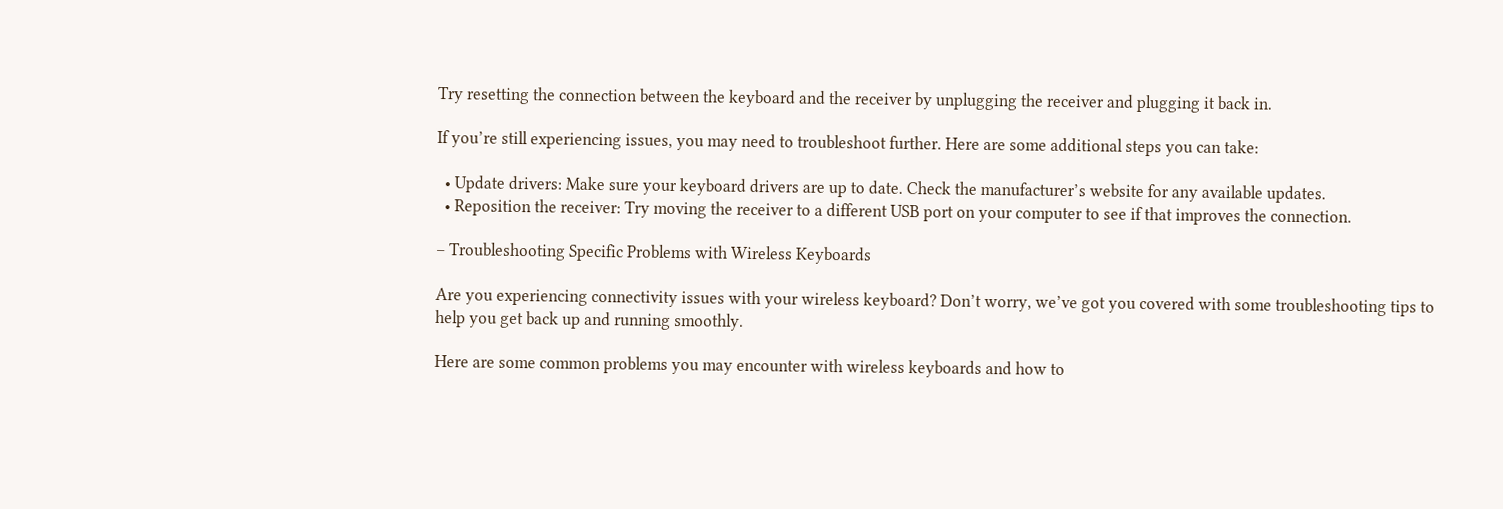Try resetting the connection between the keyboard and the receiver by unplugging the receiver and plugging it back in.

If you’re still experiencing issues, you may need to troubleshoot further. Here are some additional steps you can take:

  • Update drivers: Make sure your keyboard drivers are up to date. Check the manufacturer’s website for any available updates.
  • Reposition the receiver: Try moving the receiver to a different USB port on your computer to see if that improves the connection.

– Troubleshooting Specific Problems with Wireless Keyboards

Are you experiencing connectivity issues with your wireless keyboard? Don’t worry, we’ve got you covered with some troubleshooting tips to help you get back up and running smoothly.

Here are some common problems you may encounter with wireless keyboards and how to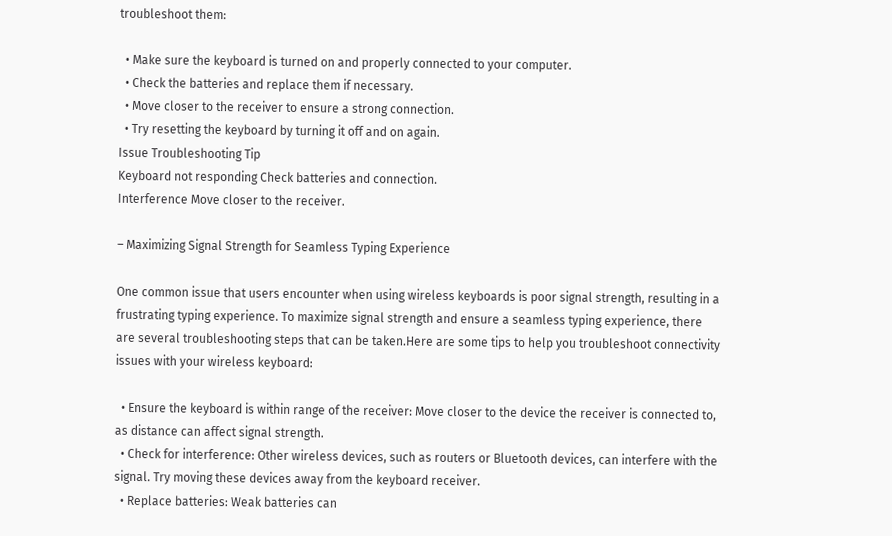troubleshoot them:

  • Make sure the keyboard is turned on and properly connected to your computer.
  • Check the batteries and replace them if necessary.
  • Move closer to the receiver to ensure a strong connection.
  • Try resetting the keyboard by turning it off and on again.
Issue Troubleshooting Tip
Keyboard not responding Check batteries and connection.
Interference Move closer to the receiver.

– Maximizing Signal Strength for Seamless Typing Experience

One common issue that users encounter when using wireless keyboards is poor signal strength, resulting in a frustrating typing experience. To maximize signal strength and ensure a seamless typing experience, there are several troubleshooting steps that can be taken.Here are some tips to help you troubleshoot connectivity issues with your wireless keyboard:

  • Ensure the keyboard is within range of the receiver: Move closer to the device the receiver is connected to, as distance can affect signal strength.
  • Check for interference: Other wireless devices, such as routers or Bluetooth devices, can interfere with the signal. Try moving these devices away from the keyboard receiver.
  • Replace batteries: Weak batteries can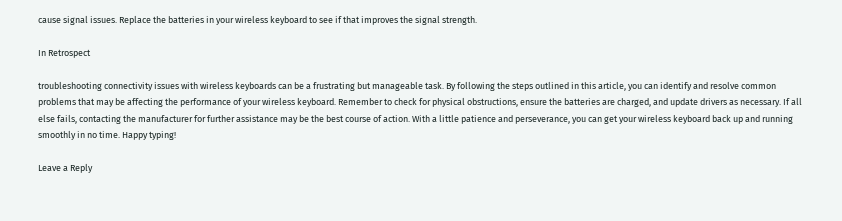cause signal issues. Replace the batteries in your wireless keyboard to see if that improves the signal strength.

In Retrospect

troubleshooting connectivity issues with wireless keyboards can be a frustrating but manageable task. By following the steps outlined in this article, you can identify and resolve common problems that may be affecting the performance of your wireless keyboard. Remember to check for physical obstructions, ensure the batteries are charged, and update drivers as necessary. If all else fails, contacting the manufacturer for further assistance may be the best course of action. With a little patience and perseverance, you can get your wireless keyboard back up and running smoothly in no time. Happy typing!

Leave a Reply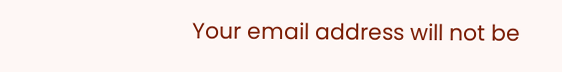Your email address will not be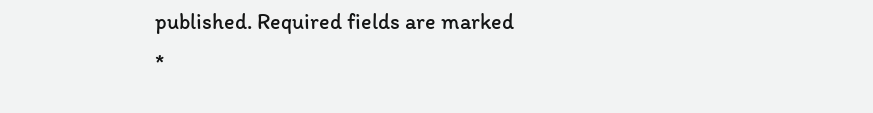published. Required fields are marked *